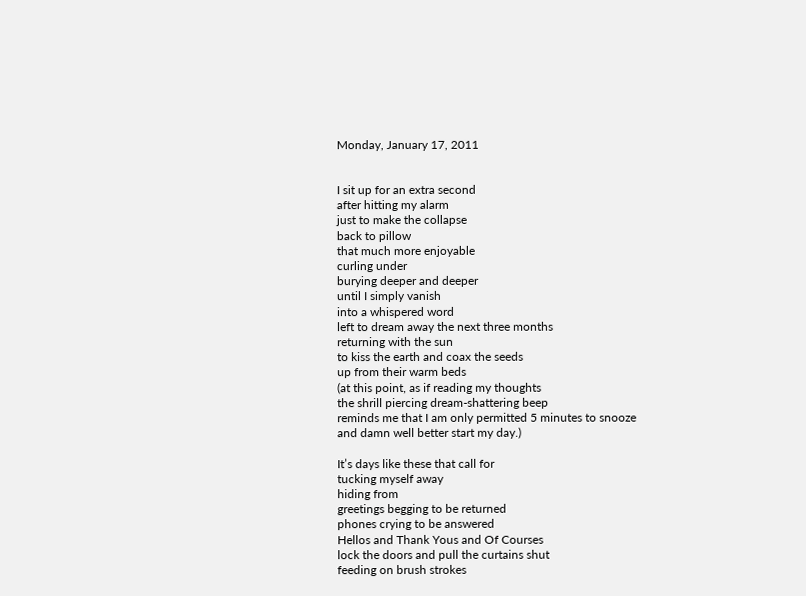Monday, January 17, 2011


I sit up for an extra second
after hitting my alarm
just to make the collapse
back to pillow
that much more enjoyable
curling under
burying deeper and deeper
until I simply vanish
into a whispered word
left to dream away the next three months
returning with the sun
to kiss the earth and coax the seeds
up from their warm beds
(at this point, as if reading my thoughts
the shrill piercing dream-shattering beep
reminds me that I am only permitted 5 minutes to snooze
and damn well better start my day.)

It’s days like these that call for
tucking myself away
hiding from
greetings begging to be returned
phones crying to be answered
Hellos and Thank Yous and Of Courses
lock the doors and pull the curtains shut
feeding on brush strokes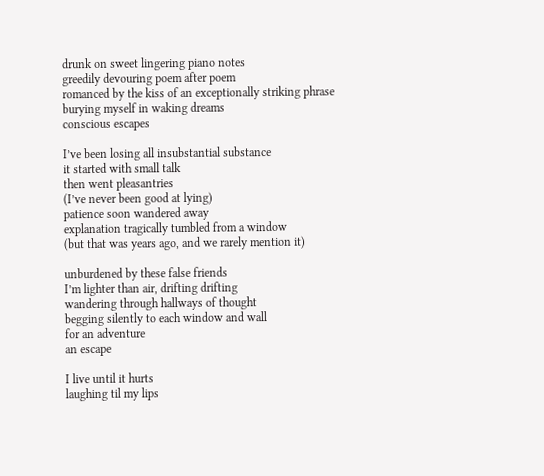drunk on sweet lingering piano notes
greedily devouring poem after poem
romanced by the kiss of an exceptionally striking phrase
burying myself in waking dreams
conscious escapes

I’ve been losing all insubstantial substance
it started with small talk
then went pleasantries
(I’ve never been good at lying)
patience soon wandered away
explanation tragically tumbled from a window
(but that was years ago, and we rarely mention it)

unburdened by these false friends
I’m lighter than air, drifting drifting
wandering through hallways of thought
begging silently to each window and wall
for an adventure
an escape

I live until it hurts
laughing til my lips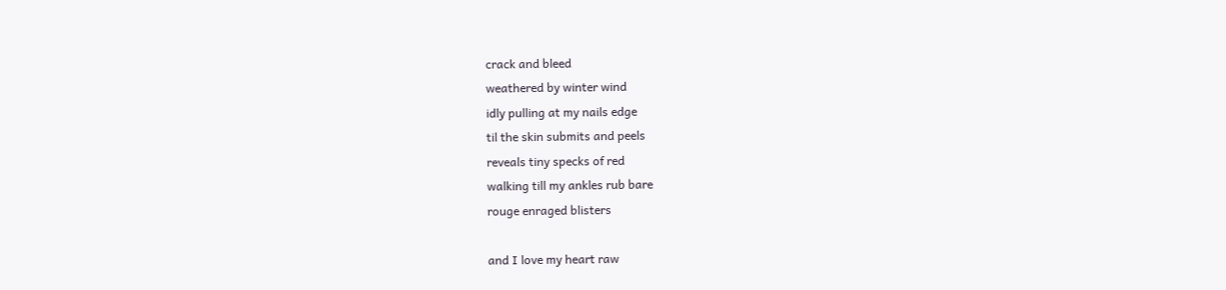crack and bleed
weathered by winter wind
idly pulling at my nails edge
til the skin submits and peels
reveals tiny specks of red
walking till my ankles rub bare
rouge enraged blisters

and I love my heart raw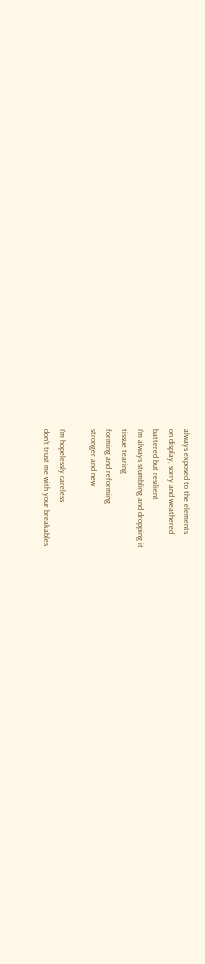always exposed to the elements
on display, sorry and weathered
battered but resilient
I’m always stumbling and dropping it
tissue tearing
forming and reforming
stronger and new

I’m hopelessly careless
don’t trust me with your breakables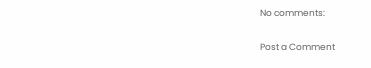No comments:

Post a Comment